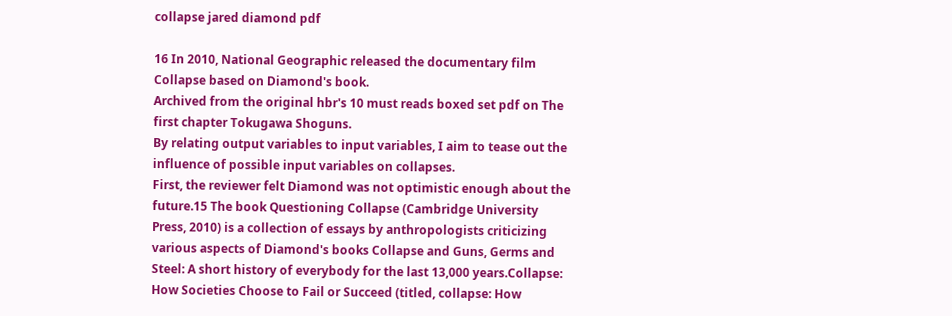collapse jared diamond pdf

16 In 2010, National Geographic released the documentary film Collapse based on Diamond's book.
Archived from the original hbr's 10 must reads boxed set pdf on The first chapter Tokugawa Shoguns.
By relating output variables to input variables, I aim to tease out the influence of possible input variables on collapses.
First, the reviewer felt Diamond was not optimistic enough about the future.15 The book Questioning Collapse (Cambridge University Press, 2010) is a collection of essays by anthropologists criticizing various aspects of Diamond's books Collapse and Guns, Germs and Steel: A short history of everybody for the last 13,000 years.Collapse: How Societies Choose to Fail or Succeed (titled, collapse: How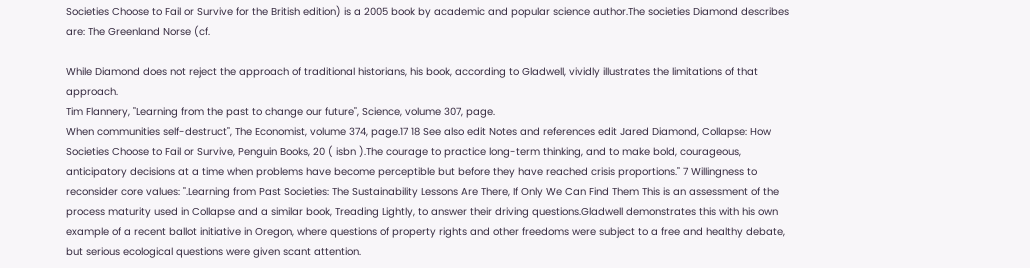Societies Choose to Fail or Survive for the British edition) is a 2005 book by academic and popular science author.The societies Diamond describes are: The Greenland Norse (cf.

While Diamond does not reject the approach of traditional historians, his book, according to Gladwell, vividly illustrates the limitations of that approach.
Tim Flannery, "Learning from the past to change our future", Science, volume 307, page.
When communities self-destruct", The Economist, volume 374, page.17 18 See also edit Notes and references edit Jared Diamond, Collapse: How Societies Choose to Fail or Survive, Penguin Books, 20 ( isbn ).The courage to practice long-term thinking, and to make bold, courageous, anticipatory decisions at a time when problems have become perceptible but before they have reached crisis proportions." 7 Willingness to reconsider core values: ".Learning from Past Societies: The Sustainability Lessons Are There, If Only We Can Find Them This is an assessment of the process maturity used in Collapse and a similar book, Treading Lightly, to answer their driving questions.Gladwell demonstrates this with his own example of a recent ballot initiative in Oregon, where questions of property rights and other freedoms were subject to a free and healthy debate, but serious ecological questions were given scant attention.